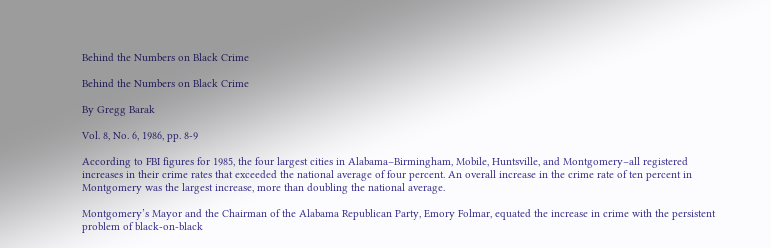Behind the Numbers on Black Crime

Behind the Numbers on Black Crime

By Gregg Barak

Vol. 8, No. 6, 1986, pp. 8-9

According to FBI figures for 1985, the four largest cities in Alabama–Birmingham, Mobile, Huntsville, and Montgomery–all registered increases in their crime rates that exceeded the national average of four percent. An overall increase in the crime rate of ten percent in Montgomery was the largest increase, more than doubling the national average.

Montgomery’s Mayor and the Chairman of the Alabama Republican Party, Emory Folmar, equated the increase in crime with the persistent problem of black-on-black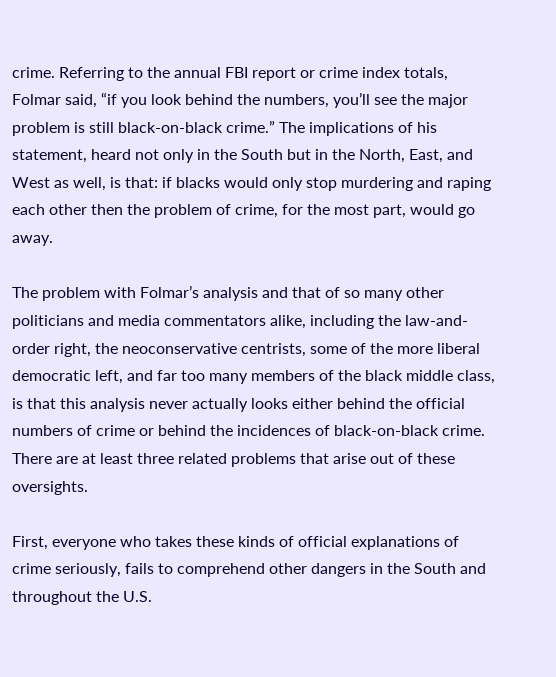crime. Referring to the annual FBI report or crime index totals, Folmar said, “if you look behind the numbers, you’ll see the major problem is still black-on-black crime.” The implications of his statement, heard not only in the South but in the North, East, and West as well, is that: if blacks would only stop murdering and raping each other then the problem of crime, for the most part, would go away.

The problem with Folmar’s analysis and that of so many other politicians and media commentators alike, including the law-and-order right, the neoconservative centrists, some of the more liberal democratic left, and far too many members of the black middle class, is that this analysis never actually looks either behind the official numbers of crime or behind the incidences of black-on-black crime. There are at least three related problems that arise out of these oversights.

First, everyone who takes these kinds of official explanations of crime seriously, fails to comprehend other dangers in the South and throughout the U.S.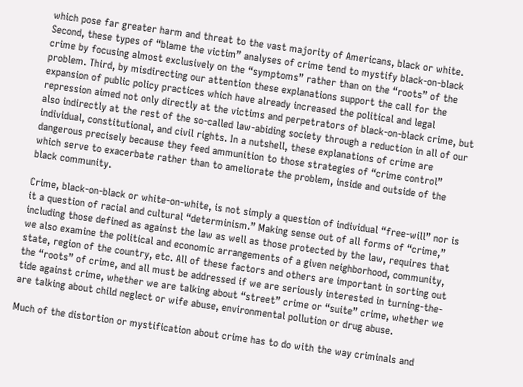which pose far greater harm and threat to the vast majority of Americans, black or white. Second, these types of “blame the victim” analyses of crime tend to mystify black-on-black crime by focusing almost exclusively on the “symptoms” rather than on the “roots” of the problem. Third, by misdirecting our attention these explanations support the call for the expansion of public policy practices which have already increased the political and legal repression aimed not only directly at the victims and perpetrators of black-on-black crime, but also indirectly at the rest of the so-called law-abiding society through a reduction in all of our individual, constitutional, and civil rights. In a nutshell, these explanations of crime are dangerous precisely because they feed ammunition to those strategies of “crime control” which serve to exacerbate rather than to ameliorate the problem, inside and outside of the black community.

Crime, black-on-black or white-on-white, is not simply a question of individual “free-will” nor is it a question of racial and cultural “determinism.” Making sense out of all forms of “crime,” including those defined as against the law as well as those protected by the law, requires that we also examine the political and economic arrangements of a given neighborhood, community, state, region of the country, etc. All of these factors and others are important in sorting out the “roots” of crime, and all must be addressed if we are seriously interested in turning-the-tide against crime, whether we are talking about “street” crime or “suite” crime, whether we are talking about child neglect or wife abuse, environmental pollution or drug abuse.

Much of the distortion or mystification about crime has to do with the way criminals and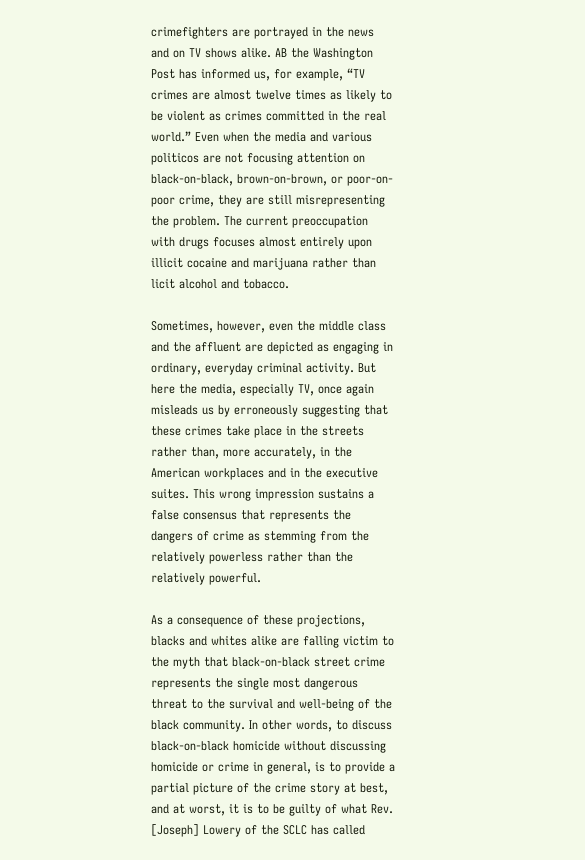crimefighters are portrayed in the news and on TV shows alike. AB the Washington Post has informed us, for example, “TV crimes are almost twelve times as likely to be violent as crimes committed in the real world.” Even when the media and various politicos are not focusing attention on black-on-black, brown-on-brown, or poor-on-poor crime, they are still misrepresenting the problem. The current preoccupation with drugs focuses almost entirely upon illicit cocaine and marijuana rather than licit alcohol and tobacco.

Sometimes, however, even the middle class and the affluent are depicted as engaging in ordinary, everyday criminal activity. But here the media, especially TV, once again misleads us by erroneously suggesting that these crimes take place in the streets rather than, more accurately, in the American workplaces and in the executive suites. This wrong impression sustains a false consensus that represents the dangers of crime as stemming from the relatively powerless rather than the relatively powerful.

As a consequence of these projections, blacks and whites alike are falling victim to the myth that black-on-black street crime represents the single most dangerous threat to the survival and well-being of the black community. In other words, to discuss black-on-black homicide without discussing homicide or crime in general, is to provide a partial picture of the crime story at best, and at worst, it is to be guilty of what Rev. [Joseph] Lowery of the SCLC has called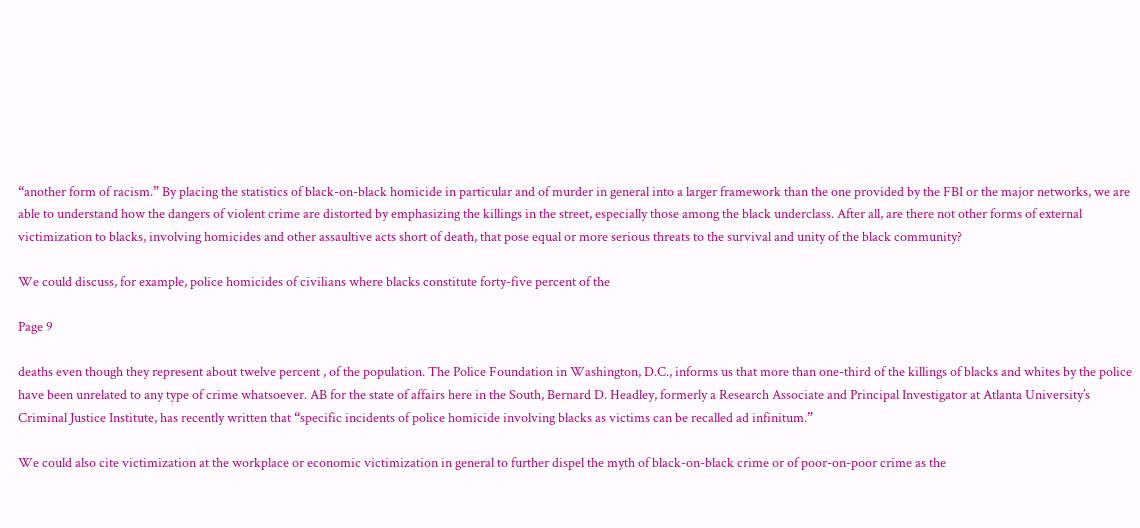“another form of racism.” By placing the statistics of black-on-black homicide in particular and of murder in general into a larger framework than the one provided by the FBI or the major networks, we are able to understand how the dangers of violent crime are distorted by emphasizing the killings in the street, especially those among the black underclass. After all, are there not other forms of external victimization to blacks, involving homicides and other assaultive acts short of death, that pose equal or more serious threats to the survival and unity of the black community?

We could discuss, for example, police homicides of civilians where blacks constitute forty-five percent of the

Page 9

deaths even though they represent about twelve percent , of the population. The Police Foundation in Washington, D.C., informs us that more than one-third of the killings of blacks and whites by the police have been unrelated to any type of crime whatsoever. AB for the state of affairs here in the South, Bernard D. Headley, formerly a Research Associate and Principal Investigator at Atlanta University’s Criminal Justice Institute, has recently written that “specific incidents of police homicide involving blacks as victims can be recalled ad infinitum.”

We could also cite victimization at the workplace or economic victimization in general to further dispel the myth of black-on-black crime or of poor-on-poor crime as the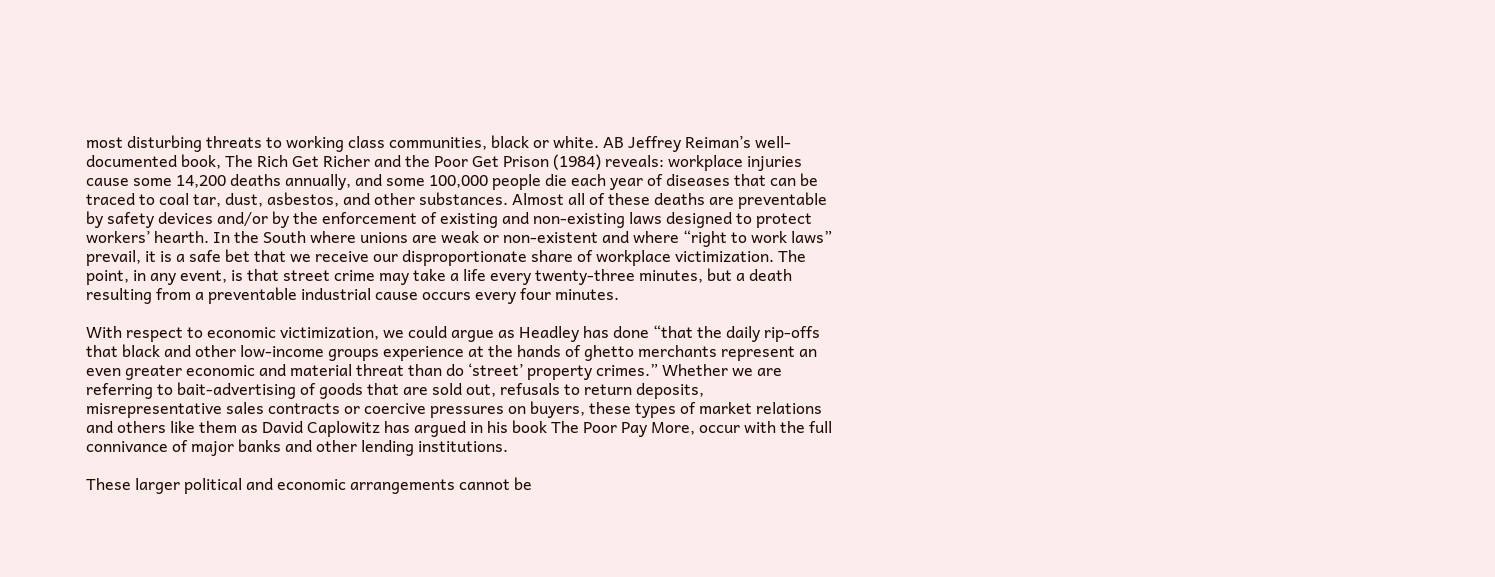most disturbing threats to working class communities, black or white. AB Jeffrey Reiman’s well-documented book, The Rich Get Richer and the Poor Get Prison (1984) reveals: workplace injuries cause some 14,200 deaths annually, and some 100,000 people die each year of diseases that can be traced to coal tar, dust, asbestos, and other substances. Almost all of these deaths are preventable by safety devices and/or by the enforcement of existing and non-existing laws designed to protect workers’ hearth. In the South where unions are weak or non-existent and where “right to work laws” prevail, it is a safe bet that we receive our disproportionate share of workplace victimization. The point, in any event, is that street crime may take a life every twenty-three minutes, but a death resulting from a preventable industrial cause occurs every four minutes.

With respect to economic victimization, we could argue as Headley has done “that the daily rip-offs that black and other low-income groups experience at the hands of ghetto merchants represent an even greater economic and material threat than do ‘street’ property crimes.” Whether we are referring to bait-advertising of goods that are sold out, refusals to return deposits, misrepresentative sales contracts or coercive pressures on buyers, these types of market relations and others like them as David Caplowitz has argued in his book The Poor Pay More, occur with the full connivance of major banks and other lending institutions.

These larger political and economic arrangements cannot be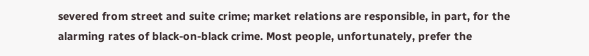severed from street and suite crime; market relations are responsible, in part, for the alarming rates of black-on-black crime. Most people, unfortunately, prefer the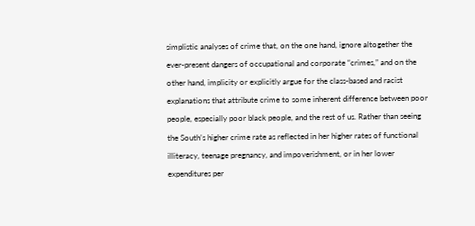simplistic analyses of crime that, on the one hand, ignore altogether the ever-present dangers of occupational and corporate “crimes,” and on the other hand, implicity or explicitly argue for the class-based and racist explanations that attribute crime to some inherent difference between poor people, especially poor black people, and the rest of us. Rather than seeing the South’s higher crime rate as reflected in her higher rates of functional illiteracy, teenage pregnancy, and impoverishment, or in her lower expenditures per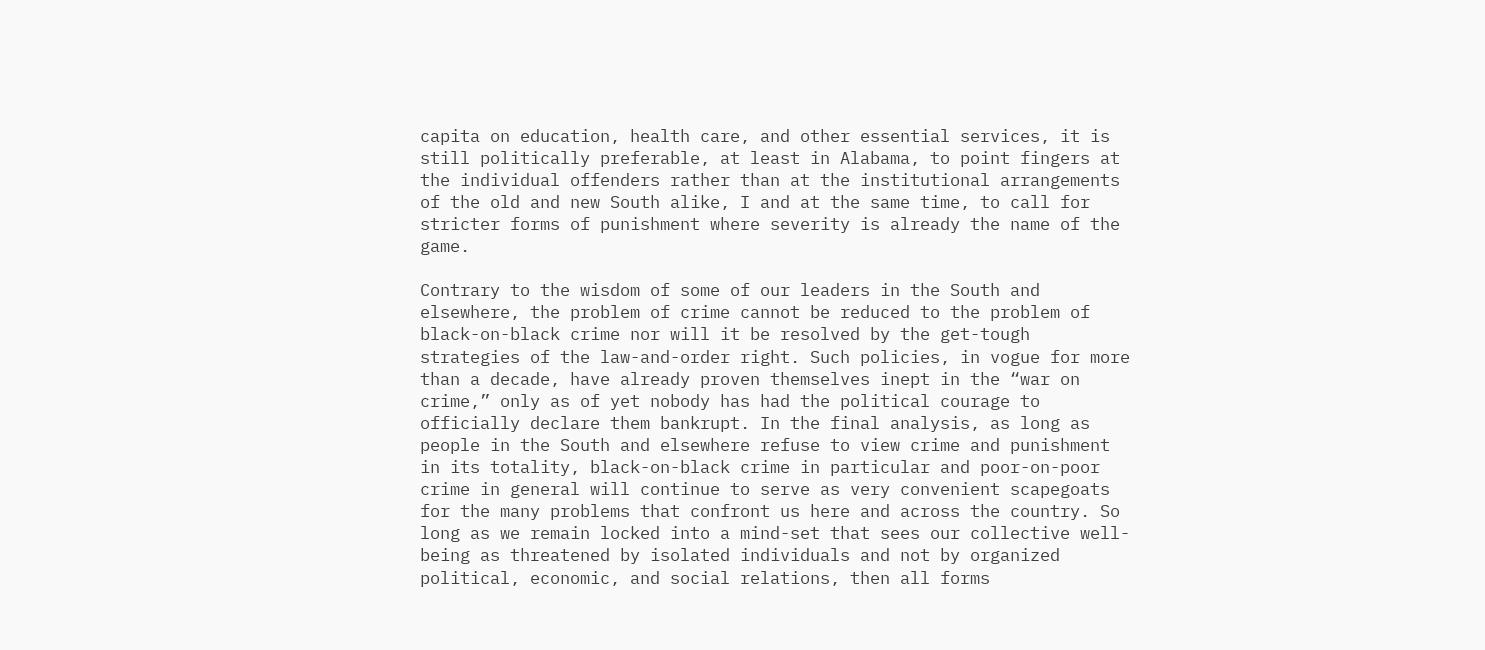capita on education, health care, and other essential services, it is still politically preferable, at least in Alabama, to point fingers at the individual offenders rather than at the institutional arrangements of the old and new South alike, I and at the same time, to call for stricter forms of punishment where severity is already the name of the game.

Contrary to the wisdom of some of our leaders in the South and elsewhere, the problem of crime cannot be reduced to the problem of black-on-black crime nor will it be resolved by the get-tough strategies of the law-and-order right. Such policies, in vogue for more than a decade, have already proven themselves inept in the “war on crime,” only as of yet nobody has had the political courage to officially declare them bankrupt. In the final analysis, as long as people in the South and elsewhere refuse to view crime and punishment in its totality, black-on-black crime in particular and poor-on-poor crime in general will continue to serve as very convenient scapegoats for the many problems that confront us here and across the country. So long as we remain locked into a mind-set that sees our collective well-being as threatened by isolated individuals and not by organized political, economic, and social relations, then all forms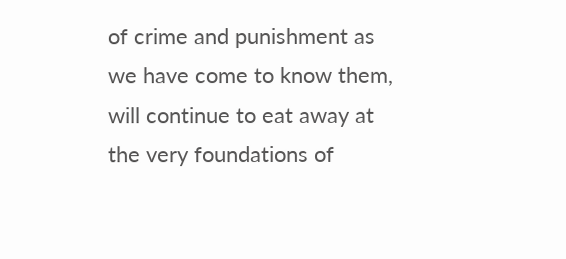of crime and punishment as we have come to know them, will continue to eat away at the very foundations of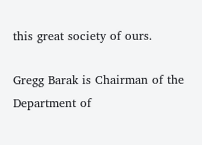this great society of ours.

Gregg Barak is Chairman of the Department of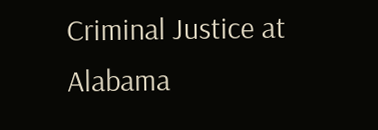Criminal Justice at Alabama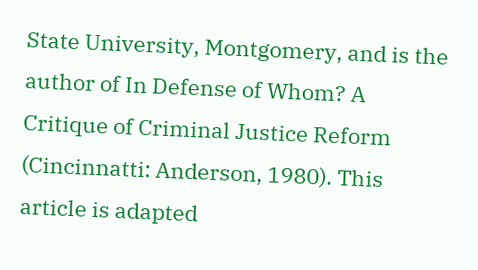State University, Montgomery, and is the author of In Defense of Whom? A Critique of Criminal Justice Reform (Cincinnatti: Anderson, 1980). This article is adapted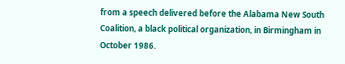from a speech delivered before the Alabama New South Coalition, a black political organization, in Birmingham in October 1986.